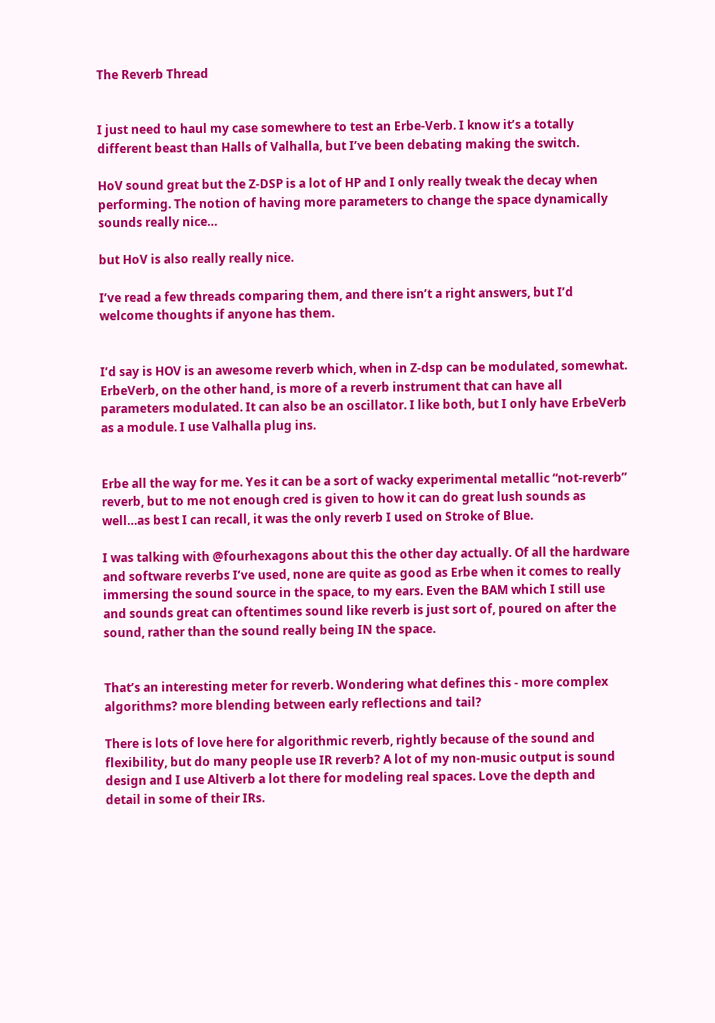The Reverb Thread


I just need to haul my case somewhere to test an Erbe-Verb. I know it’s a totally different beast than Halls of Valhalla, but I’ve been debating making the switch.

HoV sound great but the Z-DSP is a lot of HP and I only really tweak the decay when performing. The notion of having more parameters to change the space dynamically sounds really nice…

but HoV is also really really nice.

I’ve read a few threads comparing them, and there isn’t a right answers, but I’d welcome thoughts if anyone has them.


I’d say is HOV is an awesome reverb which, when in Z-dsp can be modulated, somewhat. ErbeVerb, on the other hand, is more of a reverb instrument that can have all parameters modulated. It can also be an oscillator. I like both, but I only have ErbeVerb as a module. I use Valhalla plug ins.


Erbe all the way for me. Yes it can be a sort of wacky experimental metallic “not-reverb” reverb, but to me not enough cred is given to how it can do great lush sounds as well…as best I can recall, it was the only reverb I used on Stroke of Blue.

I was talking with @fourhexagons about this the other day actually. Of all the hardware and software reverbs I’ve used, none are quite as good as Erbe when it comes to really immersing the sound source in the space, to my ears. Even the BAM which I still use and sounds great can oftentimes sound like reverb is just sort of, poured on after the sound, rather than the sound really being IN the space.


That’s an interesting meter for reverb. Wondering what defines this - more complex algorithms? more blending between early reflections and tail?

There is lots of love here for algorithmic reverb, rightly because of the sound and flexibility, but do many people use IR reverb? A lot of my non-music output is sound design and I use Altiverb a lot there for modeling real spaces. Love the depth and detail in some of their IRs.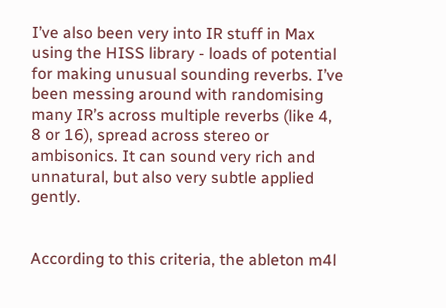I’ve also been very into IR stuff in Max using the HISS library - loads of potential for making unusual sounding reverbs. I’ve been messing around with randomising many IR’s across multiple reverbs (like 4, 8 or 16), spread across stereo or ambisonics. It can sound very rich and unnatural, but also very subtle applied gently.


According to this criteria, the ableton m4l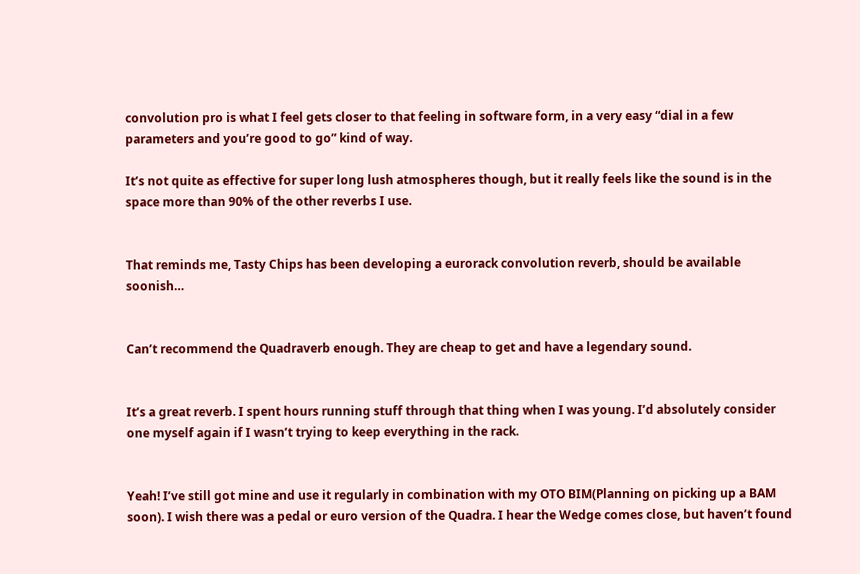convolution pro is what I feel gets closer to that feeling in software form, in a very easy “dial in a few parameters and you’re good to go” kind of way.

It’s not quite as effective for super long lush atmospheres though, but it really feels like the sound is in the space more than 90% of the other reverbs I use.


That reminds me, Tasty Chips has been developing a eurorack convolution reverb, should be available soonish…


Can’t recommend the Quadraverb enough. They are cheap to get and have a legendary sound.


It’s a great reverb. I spent hours running stuff through that thing when I was young. I’d absolutely consider one myself again if I wasn’t trying to keep everything in the rack.


Yeah! I’ve still got mine and use it regularly in combination with my OTO BIM(Planning on picking up a BAM soon). I wish there was a pedal or euro version of the Quadra. I hear the Wedge comes close, but haven’t found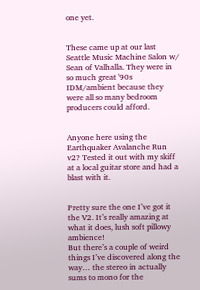one yet.


These came up at our last Seattle Music Machine Salon w/ Sean of Valhalla. They were in so much great '90s IDM/ambient because they were all so many bedroom producers could afford.


Anyone here using the Earthquaker Avalanche Run v2? Tested it out with my skiff at a local guitar store and had a blast with it.


Pretty sure the one I’ve got it the V2. It’s really amazing at what it does, lush soft pillowy ambience!
But there’s a couple of weird things I’ve discovered along the way… the stereo in actually sums to mono for the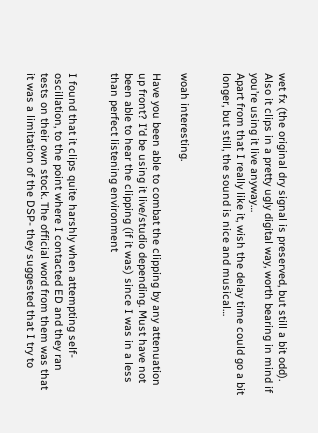wet fx (the original dry signal is preserved, but still a bit odd). Also it clips in a pretty ugly digital way, worth bearing in mind if you’re using it live anyway…
Apart from that I really like it, wish the delay time could go a bit longer, but still, the sound is nice and musical…


woah interesting.

Have you been able to combat the clipping by any attenuation up front? I’d be using it live/studio depending. Must have not been able to hear the clipping (if it was) since I was in a less than perfect listening environment


I found that it clips quite harshly when attempting self-oscillation, to the point where I contacted ED and they ran tests on their own stock. The official word from them was that it was a limitation of the DSP- they suggested that I try to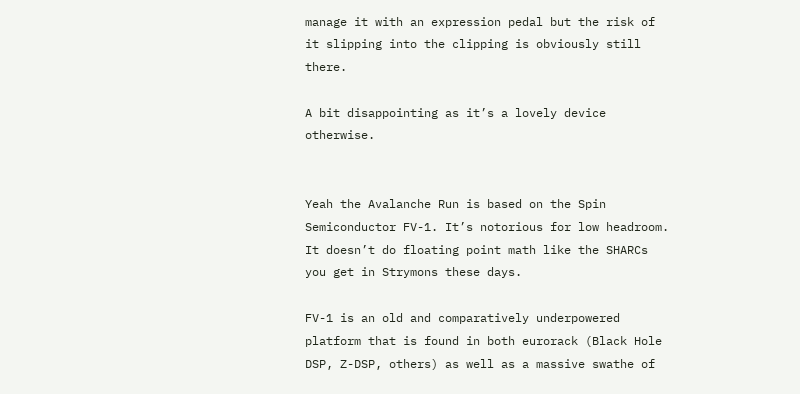manage it with an expression pedal but the risk of it slipping into the clipping is obviously still there.

A bit disappointing as it’s a lovely device otherwise.


Yeah the Avalanche Run is based on the Spin Semiconductor FV-1. It’s notorious for low headroom. It doesn’t do floating point math like the SHARCs you get in Strymons these days.

FV-1 is an old and comparatively underpowered platform that is found in both eurorack (Black Hole DSP, Z-DSP, others) as well as a massive swathe of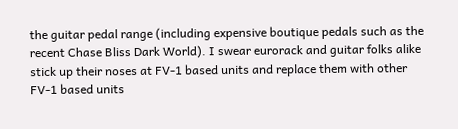the guitar pedal range (including expensive boutique pedals such as the recent Chase Bliss Dark World). I swear eurorack and guitar folks alike stick up their noses at FV-1 based units and replace them with other FV-1 based units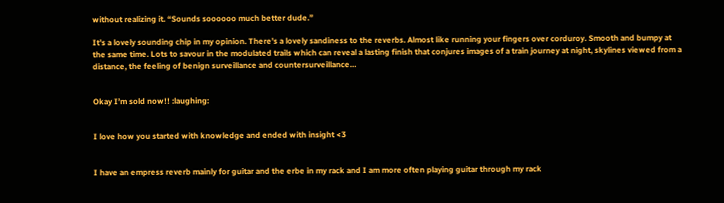without realizing it. “Sounds soooooo much better dude.”

It’s a lovely sounding chip in my opinion. There’s a lovely sandiness to the reverbs. Almost like running your fingers over corduroy. Smooth and bumpy at the same time. Lots to savour in the modulated trails which can reveal a lasting finish that conjures images of a train journey at night, skylines viewed from a distance, the feeling of benign surveillance and countersurveillance…


Okay I’m sold now!! :laughing:


I love how you started with knowledge and ended with insight <3


I have an empress reverb mainly for guitar and the erbe in my rack and I am more often playing guitar through my rack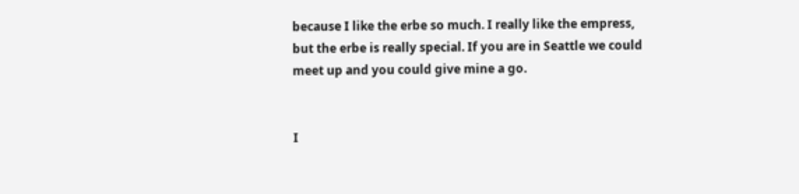because I like the erbe so much. I really like the empress, but the erbe is really special. If you are in Seattle we could meet up and you could give mine a go.


I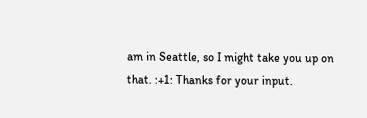am in Seattle, so I might take you up on that. :+1: Thanks for your input.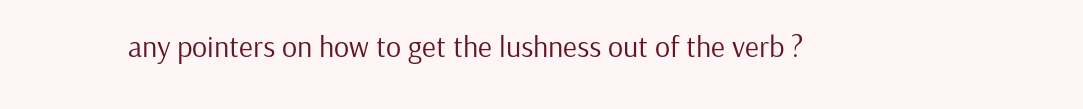any pointers on how to get the lushness out of the verb ?